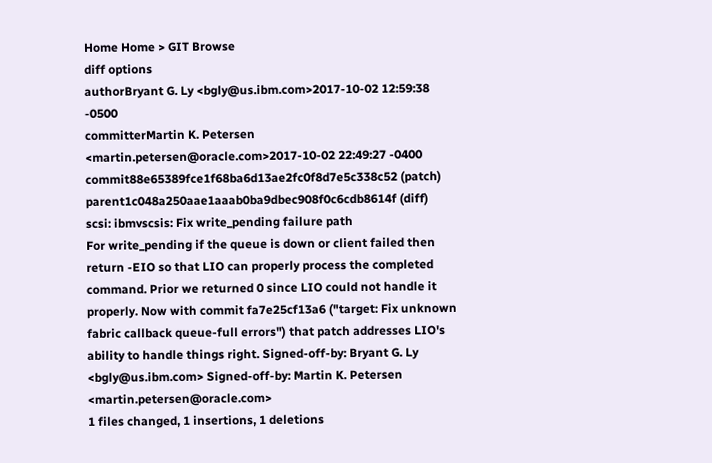Home Home > GIT Browse
diff options
authorBryant G. Ly <bgly@us.ibm.com>2017-10-02 12:59:38 -0500
committerMartin K. Petersen <martin.petersen@oracle.com>2017-10-02 22:49:27 -0400
commit88e65389fce1f68ba6d13ae2fc0f8d7e5c338c52 (patch)
parent1c048a250aae1aaab0ba9dbec908f0c6cdb8614f (diff)
scsi: ibmvscsis: Fix write_pending failure path
For write_pending if the queue is down or client failed then return -EIO so that LIO can properly process the completed command. Prior we returned 0 since LIO could not handle it properly. Now with commit fa7e25cf13a6 ("target: Fix unknown fabric callback queue-full errors") that patch addresses LIO's ability to handle things right. Signed-off-by: Bryant G. Ly <bgly@us.ibm.com> Signed-off-by: Martin K. Petersen <martin.petersen@oracle.com>
1 files changed, 1 insertions, 1 deletions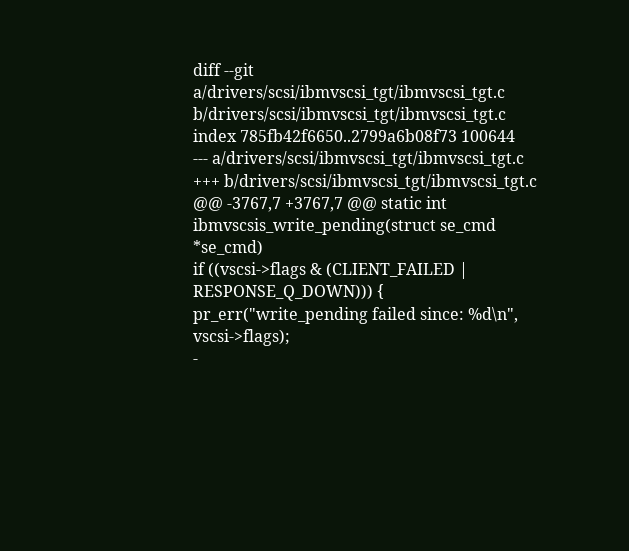diff --git a/drivers/scsi/ibmvscsi_tgt/ibmvscsi_tgt.c b/drivers/scsi/ibmvscsi_tgt/ibmvscsi_tgt.c
index 785fb42f6650..2799a6b08f73 100644
--- a/drivers/scsi/ibmvscsi_tgt/ibmvscsi_tgt.c
+++ b/drivers/scsi/ibmvscsi_tgt/ibmvscsi_tgt.c
@@ -3767,7 +3767,7 @@ static int ibmvscsis_write_pending(struct se_cmd *se_cmd)
if ((vscsi->flags & (CLIENT_FAILED | RESPONSE_Q_DOWN))) {
pr_err("write_pending failed since: %d\n", vscsi->flags);
-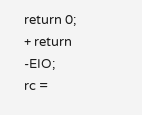return 0;
+ return -EIO;
rc =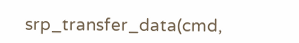srp_transfer_data(cmd,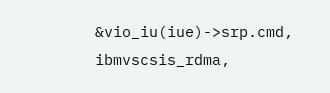&vio_iu(iue)->srp.cmd, ibmvscsis_rdma,